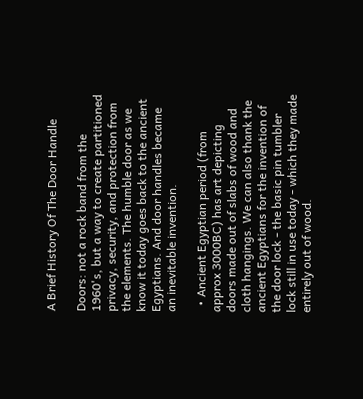A Brief History Of The Door Handle

Doors: not a rock band from the 1960's, but a way to create partitioned privacy, security, and protection from the elements. The humble door as we know it today goes back to the ancient Egyptians. And door handles became an inevitable invention.

  • Ancient Egyptian period (from approx 3000BC) has art depicting doors made out of slabs of wood and cloth hangings. We can also thank the ancient Egyptians for the invention of the door lock - the basic pin tumbler lock still in use today - which they made entirely out of wood.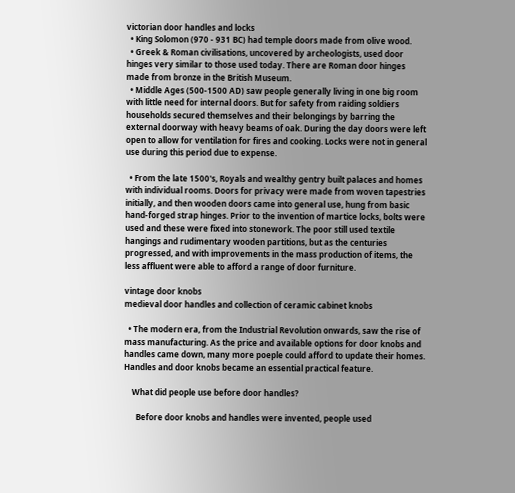victorian door handles and locks
  • King Solomon (970 - 931 BC) had temple doors made from olive wood.
  • Greek & Roman civilisations, uncovered by archeologists, used door hinges very similar to those used today. There are Roman door hinges made from bronze in the British Museum.
  • Middle Ages (500-1500 AD) saw people generally living in one big room with little need for internal doors. But for safety from raiding soldiers households secured themselves and their belongings by barring the external doorway with heavy beams of oak. During the day doors were left open to allow for ventilation for fires and cooking. Locks were not in general use during this period due to expense.

  • From the late 1500's, Royals and wealthy gentry built palaces and homes with individual rooms. Doors for privacy were made from woven tapestries initially, and then wooden doors came into general use, hung from basic hand-forged strap hinges. Prior to the invention of martice locks, bolts were used and these were fixed into stonework. The poor still used textile hangings and rudimentary wooden partitions, but as the centuries progressed, and with improvements in the mass production of items, the less affluent were able to afford a range of door furniture.

vintage door knobs
medieval door handles and collection of ceramic cabinet knobs

  • The modern era, from the Industrial Revolution onwards, saw the rise of mass manufacturing. As the price and available options for door knobs and handles came down, many more poeple could afford to update their homes. Handles and door knobs became an essential practical feature.

    What did people use before door handles?

      Before door knobs and handles were invented, people used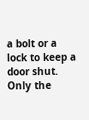a bolt or a lock to keep a door shut. Only the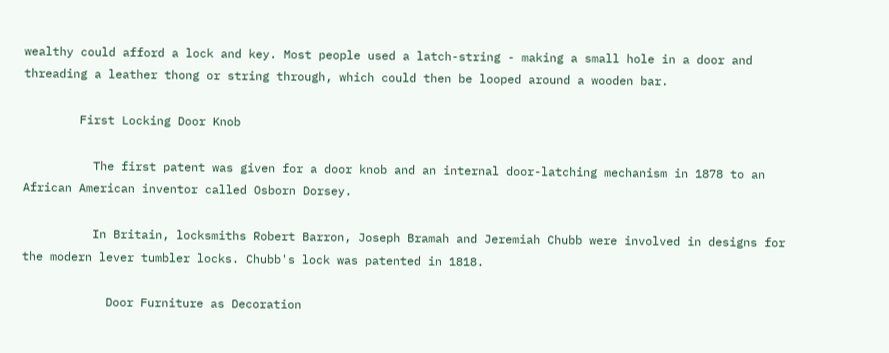wealthy could afford a lock and key. Most people used a latch-string - making a small hole in a door and threading a leather thong or string through, which could then be looped around a wooden bar.

        First Locking Door Knob

          The first patent was given for a door knob and an internal door-latching mechanism in 1878 to an African American inventor called Osborn Dorsey.

          In Britain, locksmiths Robert Barron, Joseph Bramah and Jeremiah Chubb were involved in designs for the modern lever tumbler locks. Chubb's lock was patented in 1818.

            Door Furniture as Decoration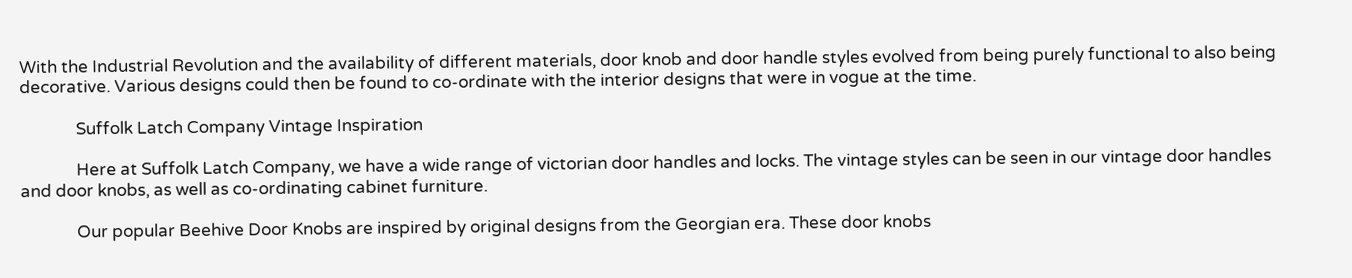With the Industrial Revolution and the availability of different materials, door knob and door handle styles evolved from being purely functional to also being decorative. Various designs could then be found to co-ordinate with the interior designs that were in vogue at the time.

              Suffolk Latch Company Vintage Inspiration

              Here at Suffolk Latch Company, we have a wide range of victorian door handles and locks. The vintage styles can be seen in our vintage door handles and door knobs, as well as co-ordinating cabinet furniture.

              Our popular Beehive Door Knobs are inspired by original designs from the Georgian era. These door knobs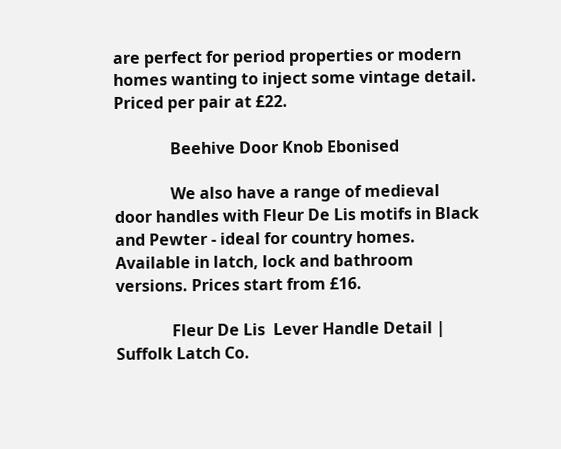are perfect for period properties or modern homes wanting to inject some vintage detail. Priced per pair at £22.

              Beehive Door Knob Ebonised

              We also have a range of medieval door handles with Fleur De Lis motifs in Black and Pewter - ideal for country homes. Available in latch, lock and bathroom versions. Prices start from £16.

              Fleur De Lis  Lever Handle Detail | Suffolk Latch Co.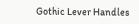Gothic Lever Handles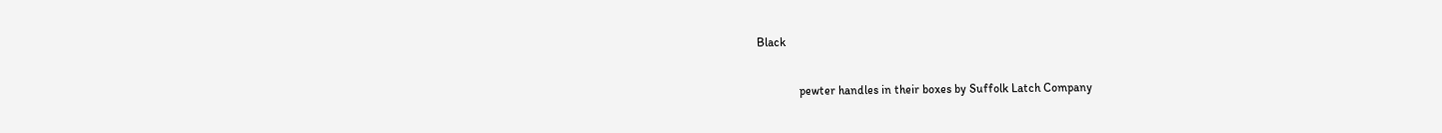Black

              pewter handles in their boxes by Suffolk Latch Company